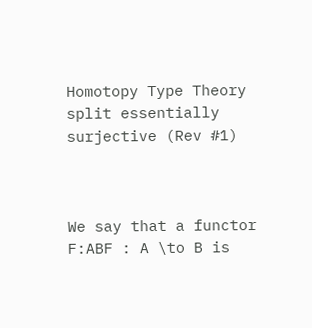Homotopy Type Theory
split essentially surjective (Rev #1)



We say that a functor F:ABF : A \to B is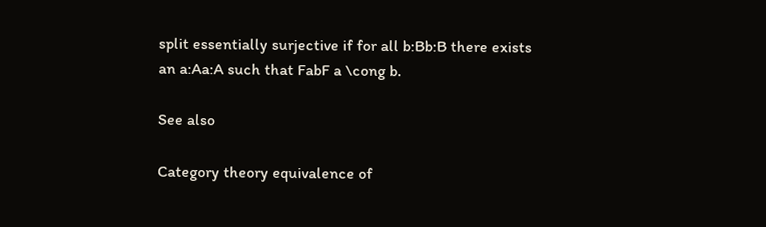split essentially surjective if for all b:Bb:B there exists an a:Aa:A such that FabF a \cong b.

See also

Category theory equivalence of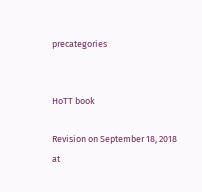precategories


HoTT book

Revision on September 18, 2018 at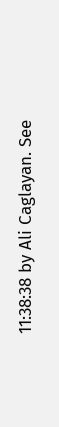11:38:38 by Ali Caglayan. See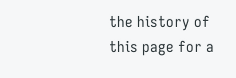the history of this page for a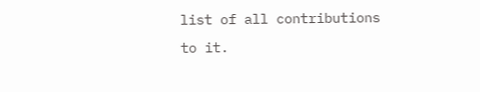list of all contributions to it.